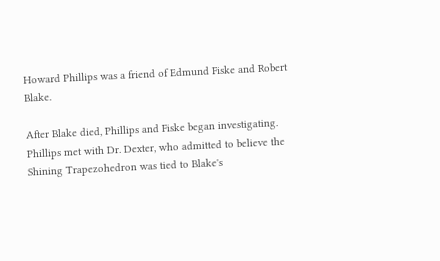Howard Phillips was a friend of Edmund Fiske and Robert Blake.

After Blake died, Phillips and Fiske began investigating. Phillips met with Dr. Dexter, who admitted to believe the Shining Trapezohedron was tied to Blake's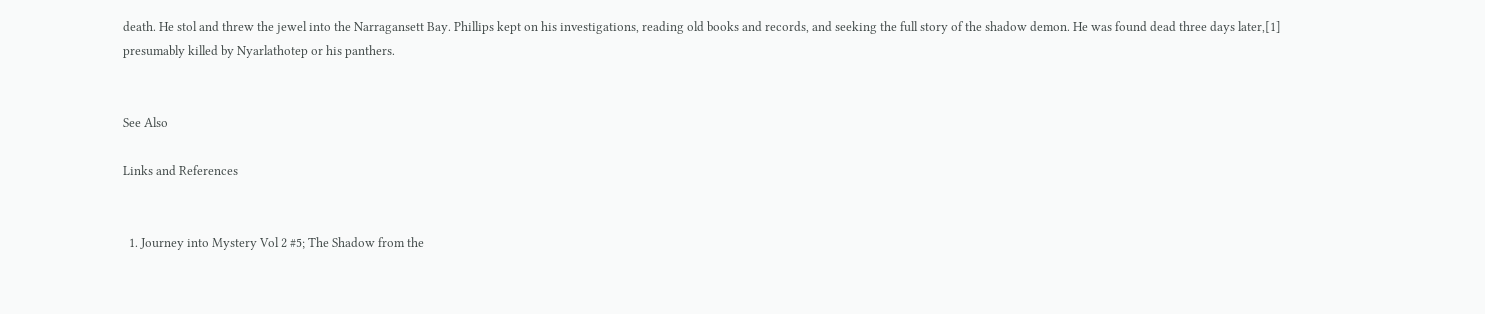death. He stol and threw the jewel into the Narragansett Bay. Phillips kept on his investigations, reading old books and records, and seeking the full story of the shadow demon. He was found dead three days later,[1] presumably killed by Nyarlathotep or his panthers.


See Also

Links and References


  1. Journey into Mystery Vol 2 #5; The Shadow from the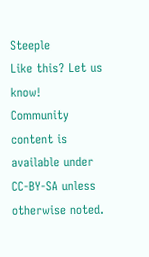Steeple
Like this? Let us know!
Community content is available under CC-BY-SA unless otherwise noted.